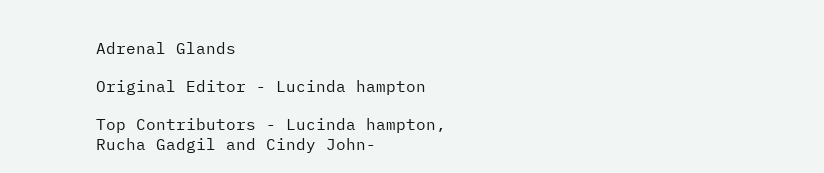Adrenal Glands

Original Editor - Lucinda hampton

Top Contributors - Lucinda hampton, Rucha Gadgil and Cindy John-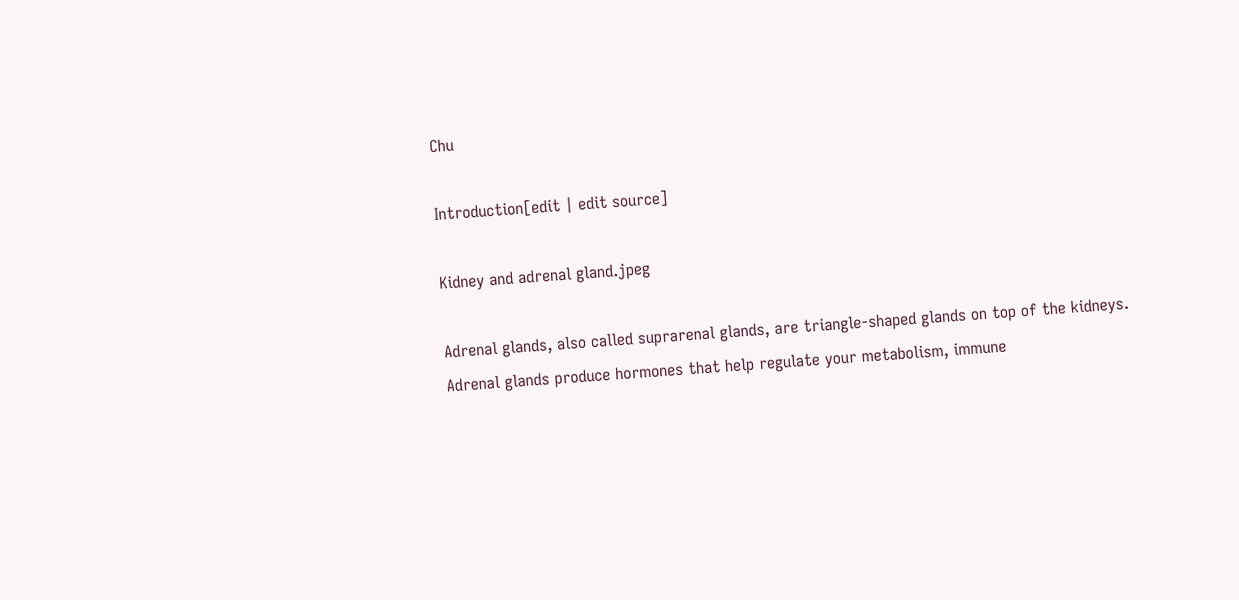Chu

Introduction[edit | edit source]

Kidney and adrenal gland.jpeg

Adrenal glands, also called suprarenal glands, are triangle-shaped glands on top of the kidneys. Adrenal glands produce hormones that help regulate your metabolism, immune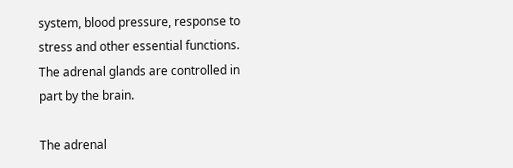system, blood pressure, response to stress and other essential functions. The adrenal glands are controlled in part by the brain.

The adrenal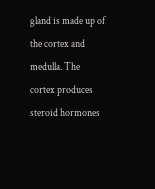gland is made up of the cortex and medulla. The cortex produces steroid hormones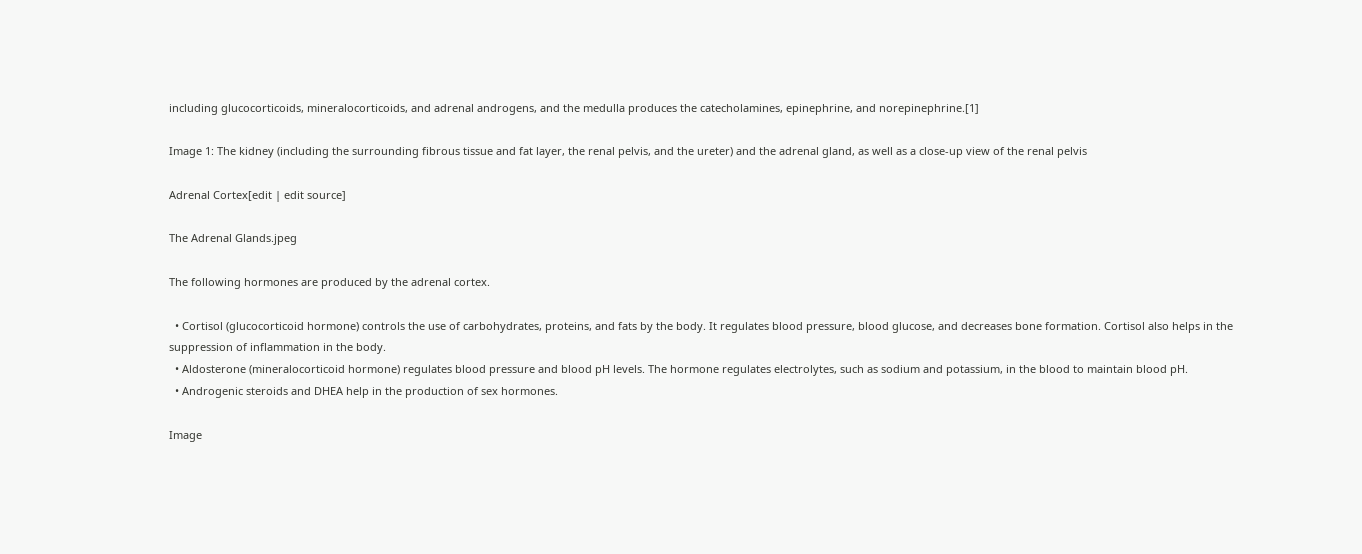including glucocorticoids, mineralocorticoids, and adrenal androgens, and the medulla produces the catecholamines, epinephrine, and norepinephrine.[1]

Image 1: The kidney (including the surrounding fibrous tissue and fat layer, the renal pelvis, and the ureter) and the adrenal gland, as well as a close-up view of the renal pelvis

Adrenal Cortex[edit | edit source]

The Adrenal Glands.jpeg

The following hormones are produced by the adrenal cortex.

  • Cortisol (glucocorticoid hormone) controls the use of carbohydrates, proteins, and fats by the body. It regulates blood pressure, blood glucose, and decreases bone formation. Cortisol also helps in the suppression of inflammation in the body.
  • Aldosterone (mineralocorticoid hormone) regulates blood pressure and blood pH levels. The hormone regulates electrolytes, such as sodium and potassium, in the blood to maintain blood pH.
  • Androgenic steroids and DHEA help in the production of sex hormones.

Image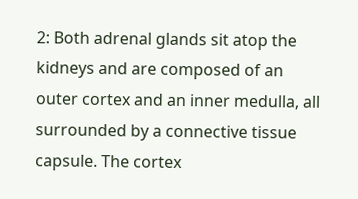2: Both adrenal glands sit atop the kidneys and are composed of an outer cortex and an inner medulla, all surrounded by a connective tissue capsule. The cortex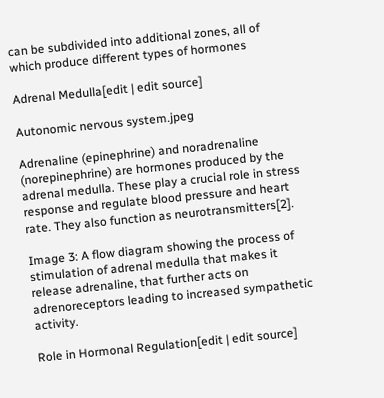can be subdivided into additional zones, all of which produce different types of hormones

Adrenal Medulla[edit | edit source]

Autonomic nervous system.jpeg

Adrenaline (epinephrine) and noradrenaline (norepinephrine) are hormones produced by the adrenal medulla. These play a crucial role in stress response and regulate blood pressure and heart rate. They also function as neurotransmitters[2].

Image 3: A flow diagram showing the process of stimulation of adrenal medulla that makes it release adrenaline, that further acts on adrenoreceptors leading to increased sympathetic activity.

Role in Hormonal Regulation[edit | edit source]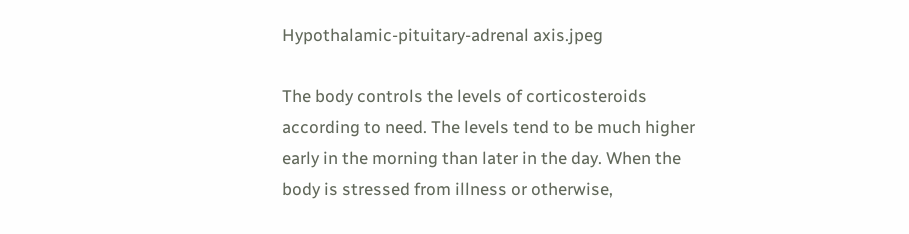Hypothalamic-pituitary-adrenal axis.jpeg

The body controls the levels of corticosteroids according to need. The levels tend to be much higher early in the morning than later in the day. When the body is stressed from illness or otherwise,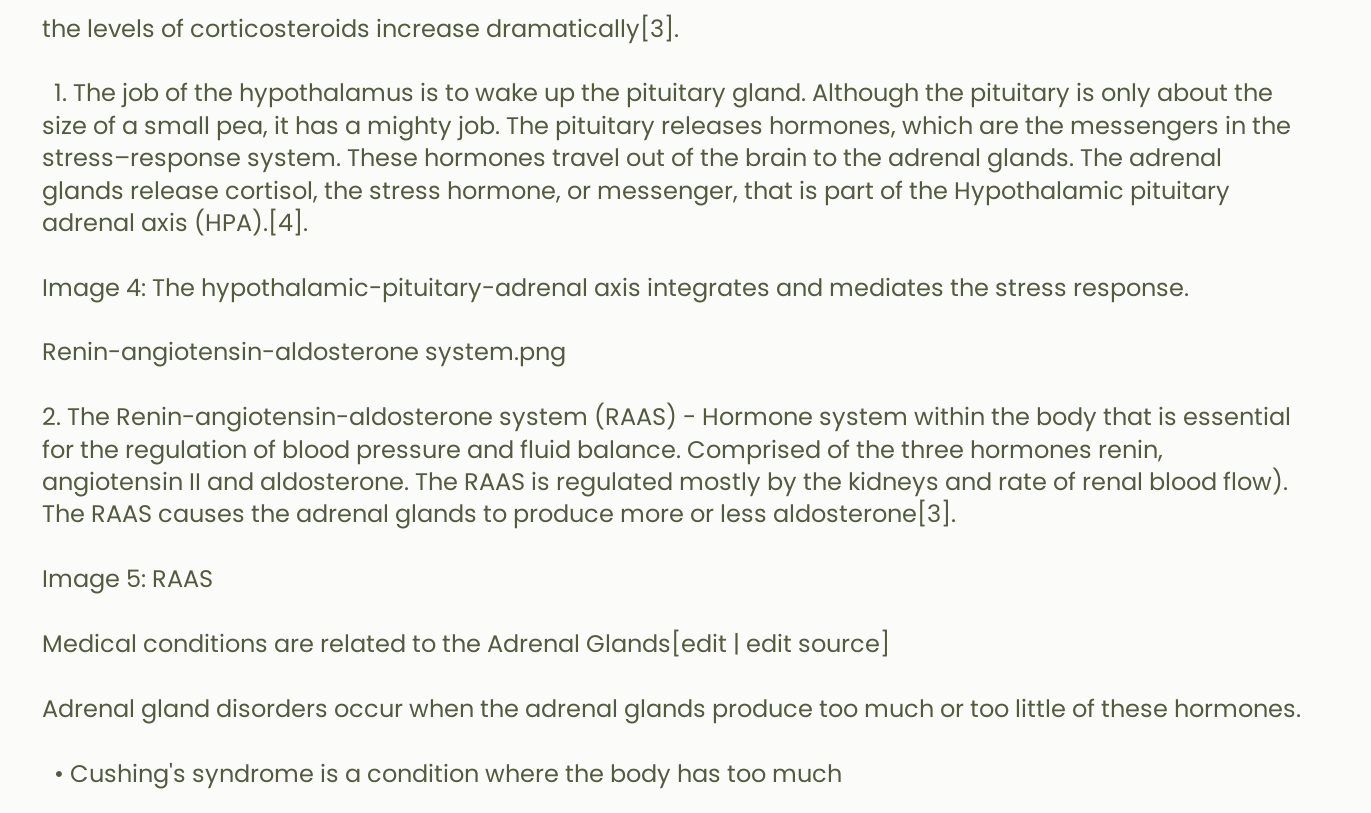the levels of corticosteroids increase dramatically[3].

  1. The job of the hypothalamus is to wake up the pituitary gland. Although the pituitary is only about the size of a small pea, it has a mighty job. The pituitary releases hormones, which are the messengers in the stress–response system. These hormones travel out of the brain to the adrenal glands. The adrenal glands release cortisol, the stress hormone, or messenger, that is part of the Hypothalamic pituitary adrenal axis (HPA).[4].

Image 4: The hypothalamic-pituitary-adrenal axis integrates and mediates the stress response.

Renin-angiotensin-aldosterone system.png

2. The Renin-angiotensin-aldosterone system (RAAS) - Hormone system within the body that is essential for the regulation of blood pressure and fluid balance. Comprised of the three hormones renin, angiotensin II and aldosterone. The RAAS is regulated mostly by the kidneys and rate of renal blood flow). The RAAS causes the adrenal glands to produce more or less aldosterone[3].

Image 5: RAAS

Medical conditions are related to the Adrenal Glands[edit | edit source]

Adrenal gland disorders occur when the adrenal glands produce too much or too little of these hormones.

  • Cushing's syndrome is a condition where the body has too much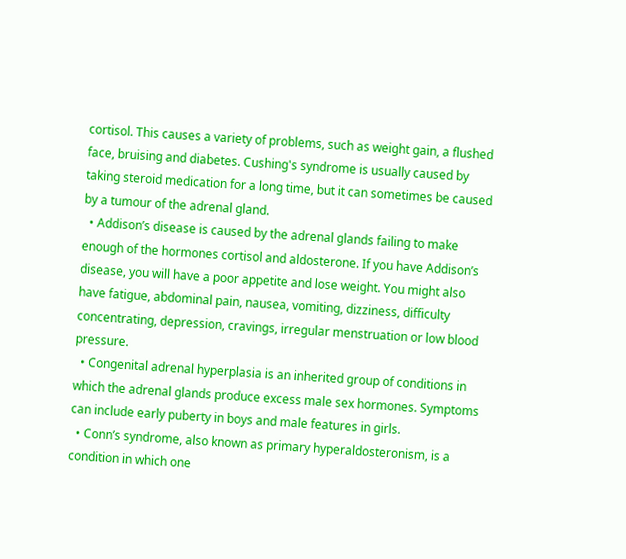cortisol. This causes a variety of problems, such as weight gain, a flushed face, bruising and diabetes. Cushing's syndrome is usually caused by taking steroid medication for a long time, but it can sometimes be caused by a tumour of the adrenal gland.
  • Addison’s disease is caused by the adrenal glands failing to make enough of the hormones cortisol and aldosterone. If you have Addison’s disease, you will have a poor appetite and lose weight. You might also have fatigue, abdominal pain, nausea, vomiting, dizziness, difficulty concentrating, depression, cravings, irregular menstruation or low blood pressure.
  • Congenital adrenal hyperplasia is an inherited group of conditions in which the adrenal glands produce excess male sex hormones. Symptoms can include early puberty in boys and male features in girls.
  • Conn’s syndrome, also known as primary hyperaldosteronism, is a condition in which one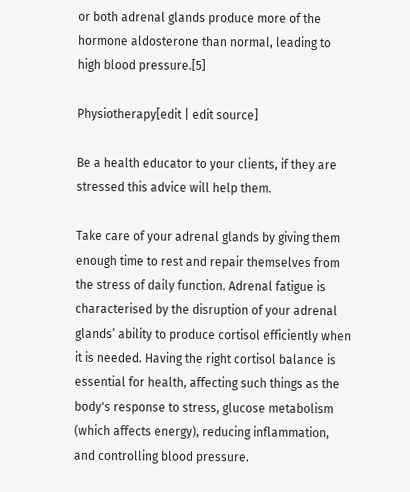or both adrenal glands produce more of the hormone aldosterone than normal, leading to high blood pressure.[5]

Physiotherapy[edit | edit source]

Be a health educator to your clients, if they are stressed this advice will help them.

Take care of your adrenal glands by giving them enough time to rest and repair themselves from the stress of daily function. Adrenal fatigue is characterised by the disruption of your adrenal glands’ ability to produce cortisol efficiently when it is needed. Having the right cortisol balance is essential for health, affecting such things as the body's response to stress, glucose metabolism (which affects energy), reducing inflammation, and controlling blood pressure.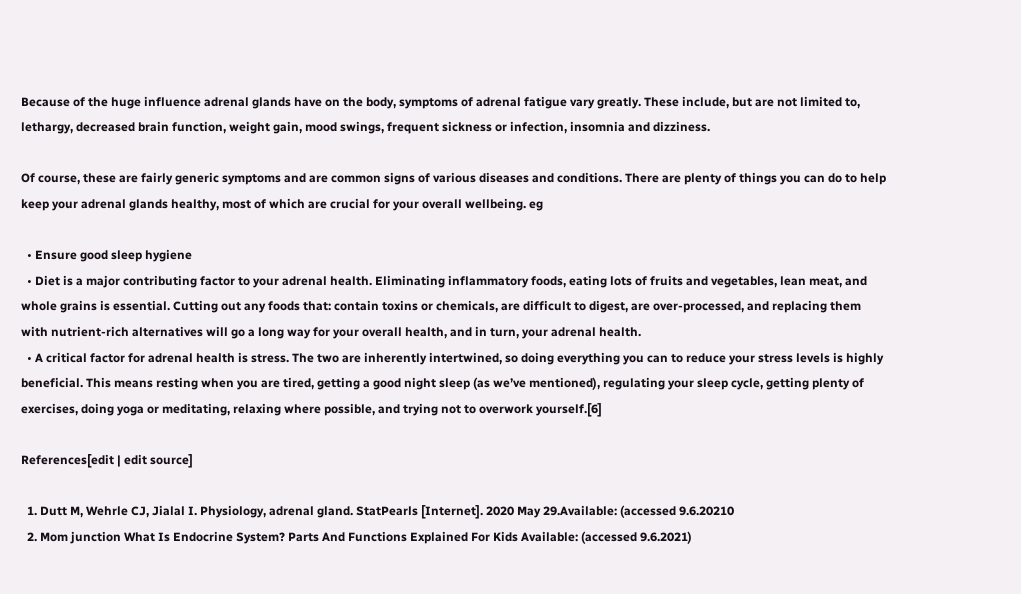Because of the huge influence adrenal glands have on the body, symptoms of adrenal fatigue vary greatly. These include, but are not limited to, lethargy, decreased brain function, weight gain, mood swings, frequent sickness or infection, insomnia and dizziness.

Of course, these are fairly generic symptoms and are common signs of various diseases and conditions. There are plenty of things you can do to help keep your adrenal glands healthy, most of which are crucial for your overall wellbeing. eg

  • Ensure good sleep hygiene
  • Diet is a major contributing factor to your adrenal health. Eliminating inflammatory foods, eating lots of fruits and vegetables, lean meat, and whole grains is essential. Cutting out any foods that: contain toxins or chemicals, are difficult to digest, are over-processed, and replacing them with nutrient-rich alternatives will go a long way for your overall health, and in turn, your adrenal health.
  • A critical factor for adrenal health is stress. The two are inherently intertwined, so doing everything you can to reduce your stress levels is highly beneficial. This means resting when you are tired, getting a good night sleep (as we’ve mentioned), regulating your sleep cycle, getting plenty of exercises, doing yoga or meditating, relaxing where possible, and trying not to overwork yourself.[6]

References[edit | edit source]

  1. Dutt M, Wehrle CJ, Jialal I. Physiology, adrenal gland. StatPearls [Internet]. 2020 May 29.Available: (accessed 9.6.20210
  2. Mom junction What Is Endocrine System? Parts And Functions Explained For Kids Available: (accessed 9.6.2021)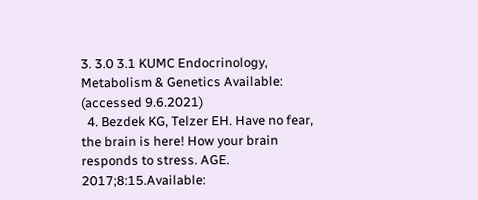3. 3.0 3.1 KUMC Endocrinology, Metabolism & Genetics Available: (accessed 9.6.2021)
  4. Bezdek KG, Telzer EH. Have no fear, the brain is here! How your brain responds to stress. AGE. 2017;8:15.Available: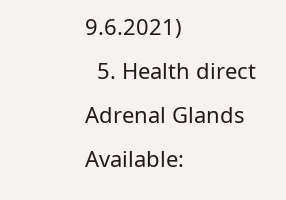9.6.2021)
  5. Health direct Adrenal Glands Available: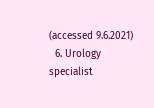(accessed 9.6.2021)
  6. Urology specialist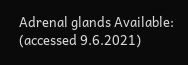Adrenal glands Available: (accessed 9.6.2021)